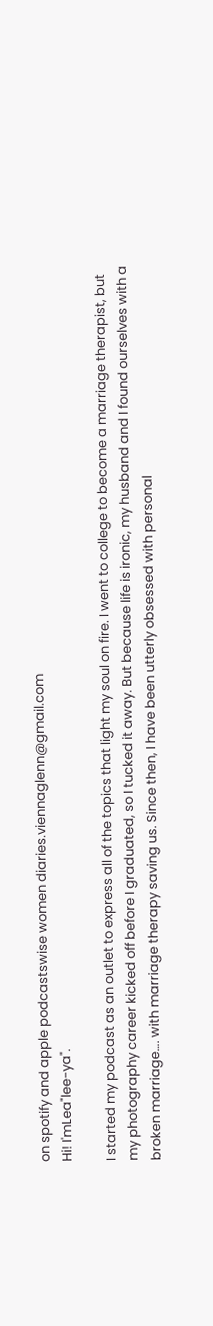on spotify and apple podcastswise women diaries.viennaglenn@gmail.com
Hi! I'mLea"lee-ya".

I started my podcast as an outlet to express all of the topics that light my soul on fire. I went to college to become a marriage therapist, but my photography career kicked off before I graduated, so I tucked it away. But because life is ironic, my husband and I found ourselves with a broken marriage…. with marriage therapy saving us. Since then, I have been utterly obsessed with personal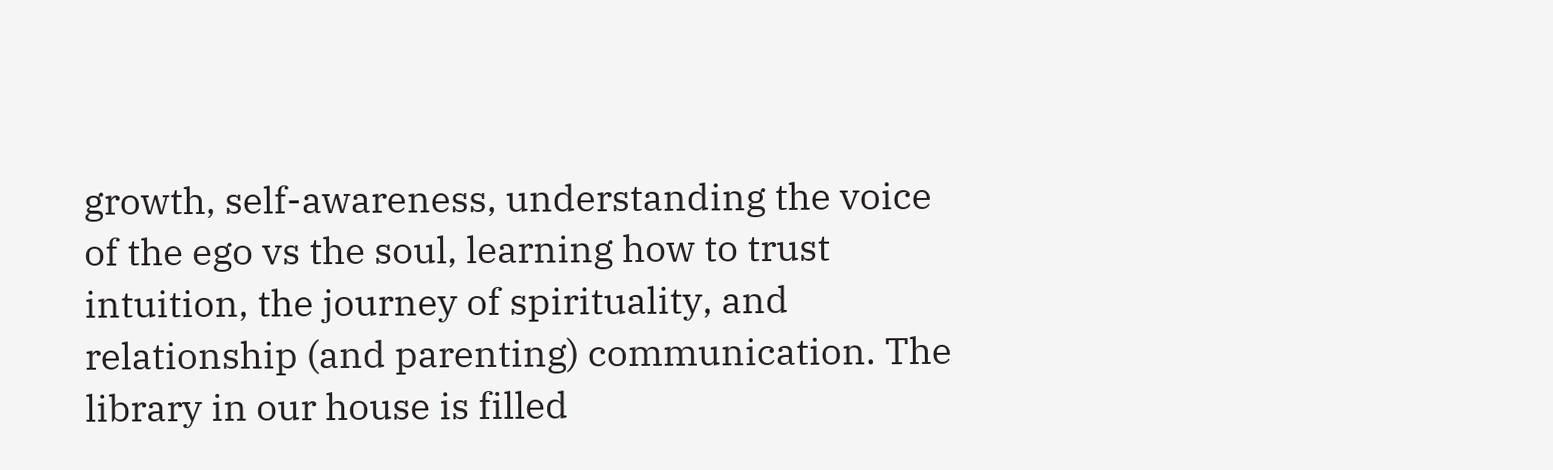growth, self-awareness, understanding the voice of the ego vs the soul, learning how to trust intuition, the journey of spirituality, and relationship (and parenting) communication. The library in our house is filled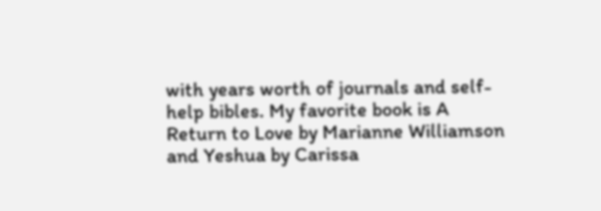with years worth of journals and self-help bibles. My favorite book is A Return to Love by Marianne Williamson and Yeshua by Carissa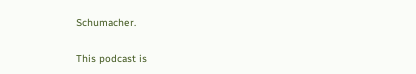Schumacher.

This podcast is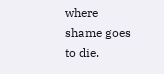where shame goes to die.